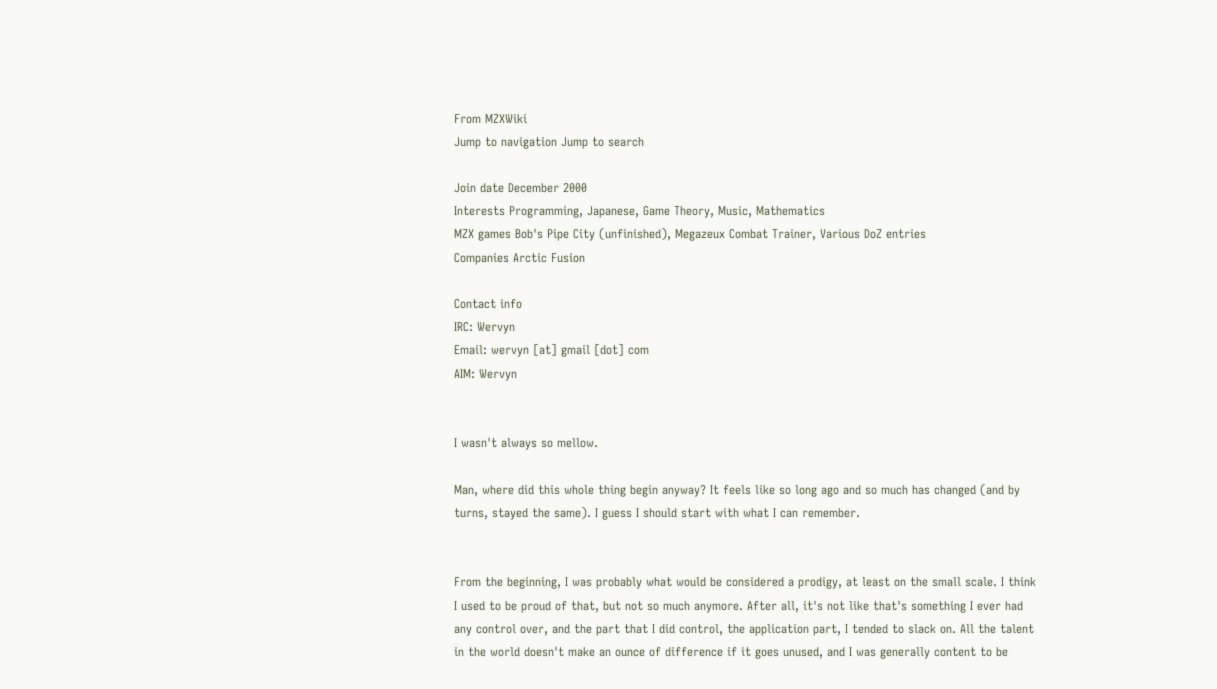From MZXWiki
Jump to navigation Jump to search

Join date December 2000
Interests Programming, Japanese, Game Theory, Music, Mathematics
MZX games Bob's Pipe City (unfinished), Megazeux Combat Trainer, Various DoZ entries
Companies Arctic Fusion

Contact info
IRC: Wervyn
Email: wervyn [at] gmail [dot] com
AIM: Wervyn


I wasn't always so mellow.

Man, where did this whole thing begin anyway? It feels like so long ago and so much has changed (and by turns, stayed the same). I guess I should start with what I can remember.


From the beginning, I was probably what would be considered a prodigy, at least on the small scale. I think I used to be proud of that, but not so much anymore. After all, it's not like that's something I ever had any control over, and the part that I did control, the application part, I tended to slack on. All the talent in the world doesn't make an ounce of difference if it goes unused, and I was generally content to be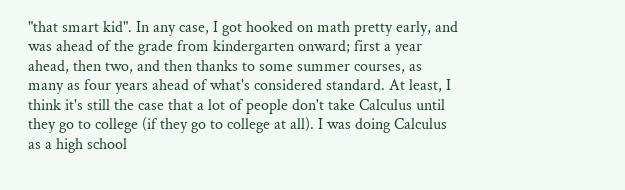"that smart kid". In any case, I got hooked on math pretty early, and was ahead of the grade from kindergarten onward; first a year ahead, then two, and then thanks to some summer courses, as many as four years ahead of what's considered standard. At least, I think it's still the case that a lot of people don't take Calculus until they go to college (if they go to college at all). I was doing Calculus as a high school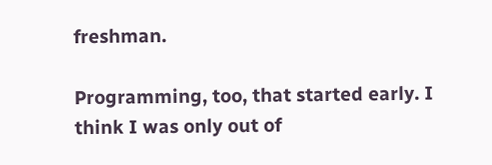freshman.

Programming, too, that started early. I think I was only out of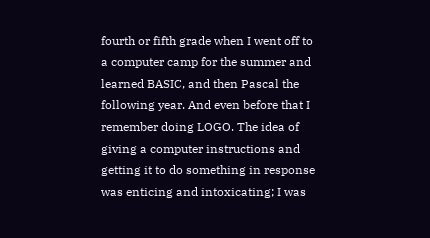fourth or fifth grade when I went off to a computer camp for the summer and learned BASIC, and then Pascal the following year. And even before that I remember doing LOGO. The idea of giving a computer instructions and getting it to do something in response was enticing and intoxicating; I was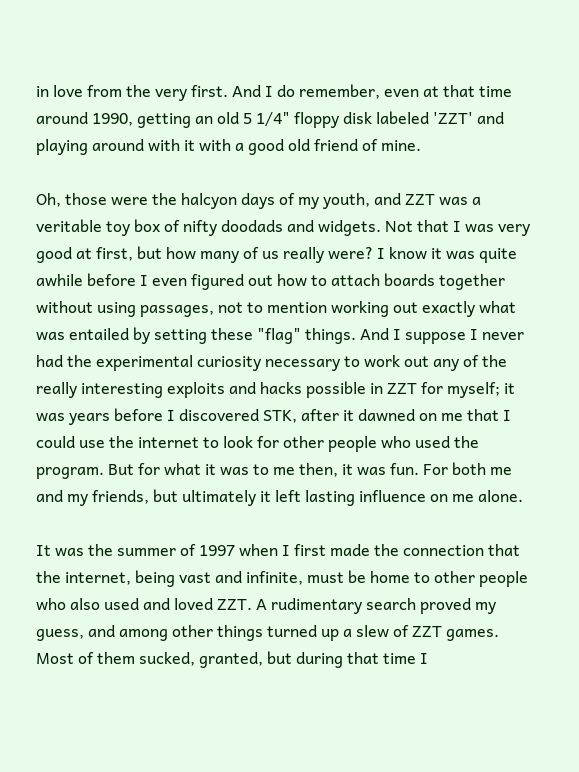in love from the very first. And I do remember, even at that time around 1990, getting an old 5 1/4" floppy disk labeled 'ZZT' and playing around with it with a good old friend of mine.

Oh, those were the halcyon days of my youth, and ZZT was a veritable toy box of nifty doodads and widgets. Not that I was very good at first, but how many of us really were? I know it was quite awhile before I even figured out how to attach boards together without using passages, not to mention working out exactly what was entailed by setting these "flag" things. And I suppose I never had the experimental curiosity necessary to work out any of the really interesting exploits and hacks possible in ZZT for myself; it was years before I discovered STK, after it dawned on me that I could use the internet to look for other people who used the program. But for what it was to me then, it was fun. For both me and my friends, but ultimately it left lasting influence on me alone.

It was the summer of 1997 when I first made the connection that the internet, being vast and infinite, must be home to other people who also used and loved ZZT. A rudimentary search proved my guess, and among other things turned up a slew of ZZT games. Most of them sucked, granted, but during that time I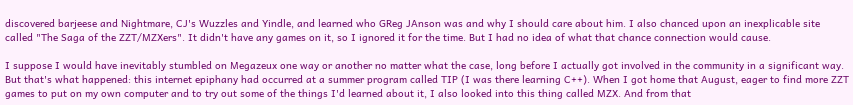discovered barjeese and Nightmare, CJ's Wuzzles and Yindle, and learned who GReg JAnson was and why I should care about him. I also chanced upon an inexplicable site called "The Saga of the ZZT/MZXers". It didn't have any games on it, so I ignored it for the time. But I had no idea of what that chance connection would cause.

I suppose I would have inevitably stumbled on Megazeux one way or another no matter what the case, long before I actually got involved in the community in a significant way. But that's what happened: this internet epiphany had occurred at a summer program called TIP (I was there learning C++). When I got home that August, eager to find more ZZT games to put on my own computer and to try out some of the things I'd learned about it, I also looked into this thing called MZX. And from that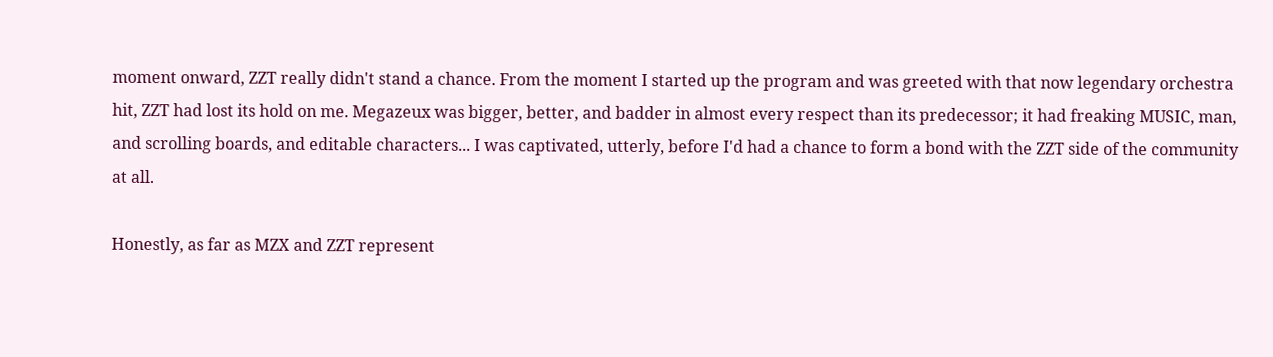moment onward, ZZT really didn't stand a chance. From the moment I started up the program and was greeted with that now legendary orchestra hit, ZZT had lost its hold on me. Megazeux was bigger, better, and badder in almost every respect than its predecessor; it had freaking MUSIC, man, and scrolling boards, and editable characters... I was captivated, utterly, before I'd had a chance to form a bond with the ZZT side of the community at all.

Honestly, as far as MZX and ZZT represent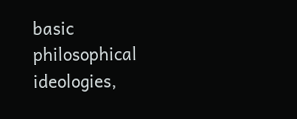basic philosophical ideologies,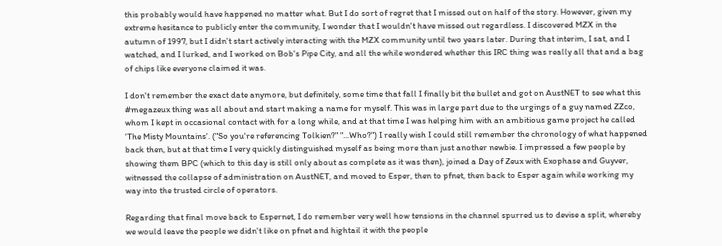this probably would have happened no matter what. But I do sort of regret that I missed out on half of the story. However, given my extreme hesitance to publicly enter the community, I wonder that I wouldn't have missed out regardless. I discovered MZX in the autumn of 1997, but I didn't start actively interacting with the MZX community until two years later. During that interim, I sat, and I watched, and I lurked, and I worked on Bob's Pipe City, and all the while wondered whether this IRC thing was really all that and a bag of chips like everyone claimed it was.

I don't remember the exact date anymore, but definitely, some time that fall I finally bit the bullet and got on AustNET to see what this #megazeux thing was all about and start making a name for myself. This was in large part due to the urgings of a guy named ZZco, whom I kept in occasional contact with for a long while, and at that time I was helping him with an ambitious game project he called 'The Misty Mountains'. ("So you're referencing Tolkien?" "...Who?") I really wish I could still remember the chronology of what happened back then, but at that time I very quickly distinguished myself as being more than just another newbie. I impressed a few people by showing them BPC (which to this day is still only about as complete as it was then), joined a Day of Zeux with Exophase and Guyver, witnessed the collapse of administration on AustNET, and moved to Esper, then to pfnet, then back to Esper again while working my way into the trusted circle of operators.

Regarding that final move back to Espernet, I do remember very well how tensions in the channel spurred us to devise a split, whereby we would leave the people we didn't like on pfnet and hightail it with the people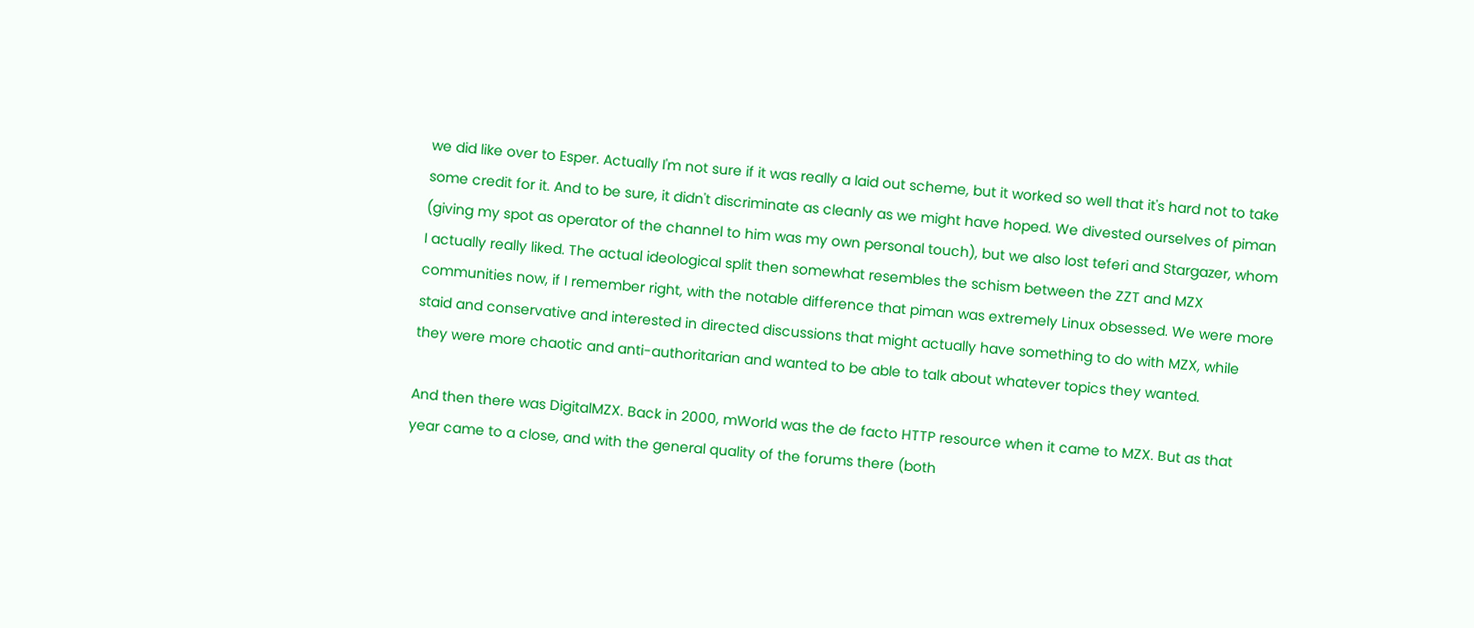we did like over to Esper. Actually I'm not sure if it was really a laid out scheme, but it worked so well that it's hard not to take some credit for it. And to be sure, it didn't discriminate as cleanly as we might have hoped. We divested ourselves of piman (giving my spot as operator of the channel to him was my own personal touch), but we also lost teferi and Stargazer, whom I actually really liked. The actual ideological split then somewhat resembles the schism between the ZZT and MZX communities now, if I remember right, with the notable difference that piman was extremely Linux obsessed. We were more staid and conservative and interested in directed discussions that might actually have something to do with MZX, while they were more chaotic and anti-authoritarian and wanted to be able to talk about whatever topics they wanted.

And then there was DigitalMZX. Back in 2000, mWorld was the de facto HTTP resource when it came to MZX. But as that year came to a close, and with the general quality of the forums there (both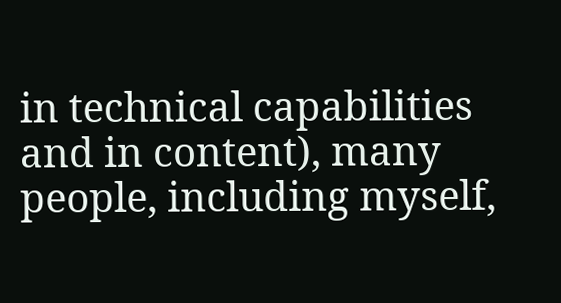in technical capabilities and in content), many people, including myself,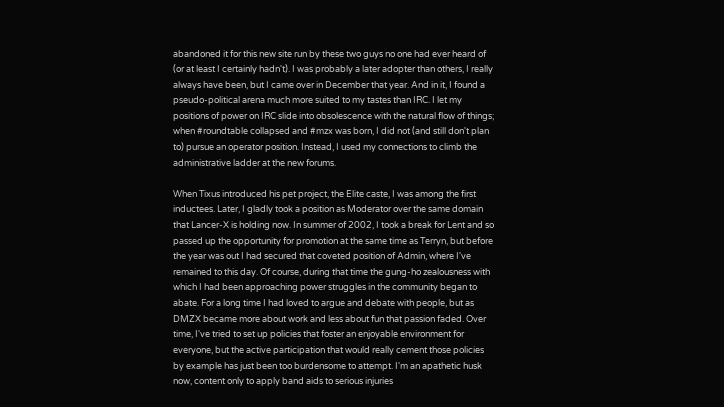abandoned it for this new site run by these two guys no one had ever heard of (or at least I certainly hadn't). I was probably a later adopter than others, I really always have been, but I came over in December that year. And in it, I found a pseudo-political arena much more suited to my tastes than IRC. I let my positions of power on IRC slide into obsolescence with the natural flow of things; when #roundtable collapsed and #mzx was born, I did not (and still don't plan to) pursue an operator position. Instead, I used my connections to climb the administrative ladder at the new forums.

When Tixus introduced his pet project, the Elite caste, I was among the first inductees. Later, I gladly took a position as Moderator over the same domain that Lancer-X is holding now. In summer of 2002, I took a break for Lent and so passed up the opportunity for promotion at the same time as Terryn, but before the year was out I had secured that coveted position of Admin, where I've remained to this day. Of course, during that time the gung-ho zealousness with which I had been approaching power struggles in the community began to abate. For a long time I had loved to argue and debate with people, but as DMZX became more about work and less about fun that passion faded. Over time, I've tried to set up policies that foster an enjoyable environment for everyone, but the active participation that would really cement those policies by example has just been too burdensome to attempt. I'm an apathetic husk now, content only to apply band aids to serious injuries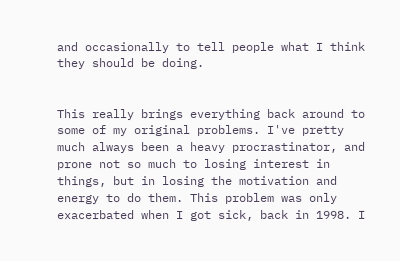and occasionally to tell people what I think they should be doing.


This really brings everything back around to some of my original problems. I've pretty much always been a heavy procrastinator, and prone not so much to losing interest in things, but in losing the motivation and energy to do them. This problem was only exacerbated when I got sick, back in 1998. I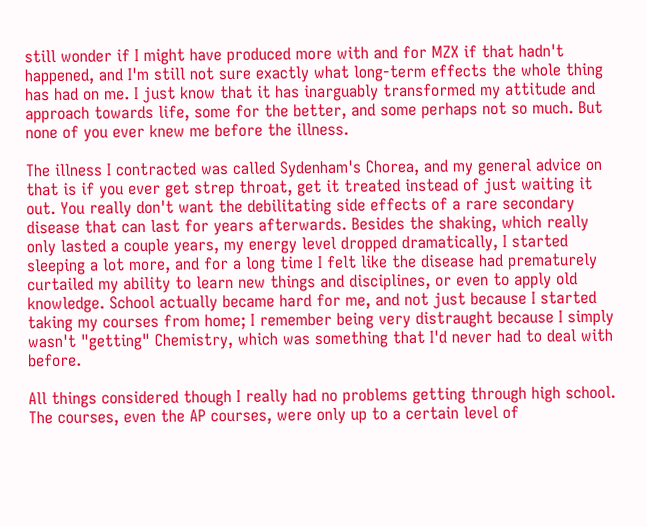still wonder if I might have produced more with and for MZX if that hadn't happened, and I'm still not sure exactly what long-term effects the whole thing has had on me. I just know that it has inarguably transformed my attitude and approach towards life, some for the better, and some perhaps not so much. But none of you ever knew me before the illness.

The illness I contracted was called Sydenham's Chorea, and my general advice on that is if you ever get strep throat, get it treated instead of just waiting it out. You really don't want the debilitating side effects of a rare secondary disease that can last for years afterwards. Besides the shaking, which really only lasted a couple years, my energy level dropped dramatically, I started sleeping a lot more, and for a long time I felt like the disease had prematurely curtailed my ability to learn new things and disciplines, or even to apply old knowledge. School actually became hard for me, and not just because I started taking my courses from home; I remember being very distraught because I simply wasn't "getting" Chemistry, which was something that I'd never had to deal with before.

All things considered though I really had no problems getting through high school. The courses, even the AP courses, were only up to a certain level of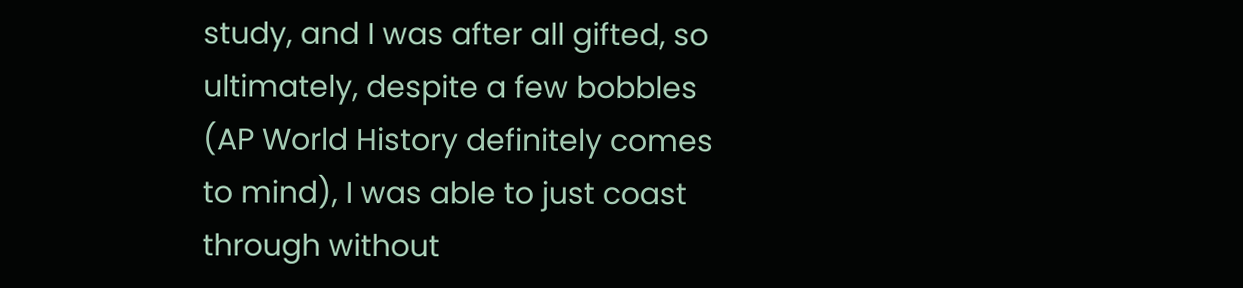study, and I was after all gifted, so ultimately, despite a few bobbles (AP World History definitely comes to mind), I was able to just coast through without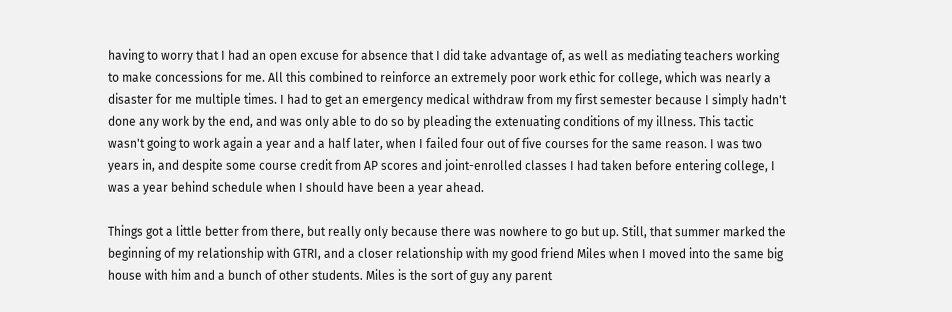having to worry that I had an open excuse for absence that I did take advantage of, as well as mediating teachers working to make concessions for me. All this combined to reinforce an extremely poor work ethic for college, which was nearly a disaster for me multiple times. I had to get an emergency medical withdraw from my first semester because I simply hadn't done any work by the end, and was only able to do so by pleading the extenuating conditions of my illness. This tactic wasn't going to work again a year and a half later, when I failed four out of five courses for the same reason. I was two years in, and despite some course credit from AP scores and joint-enrolled classes I had taken before entering college, I was a year behind schedule when I should have been a year ahead.

Things got a little better from there, but really only because there was nowhere to go but up. Still, that summer marked the beginning of my relationship with GTRI, and a closer relationship with my good friend Miles when I moved into the same big house with him and a bunch of other students. Miles is the sort of guy any parent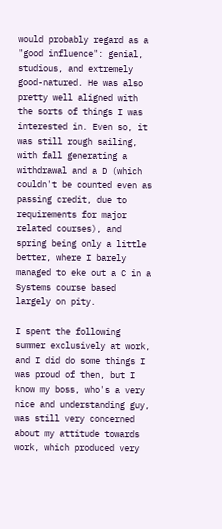would probably regard as a "good influence": genial, studious, and extremely good-natured. He was also pretty well aligned with the sorts of things I was interested in. Even so, it was still rough sailing, with fall generating a withdrawal and a D (which couldn't be counted even as passing credit, due to requirements for major related courses), and spring being only a little better, where I barely managed to eke out a C in a Systems course based largely on pity.

I spent the following summer exclusively at work, and I did do some things I was proud of then, but I know my boss, who's a very nice and understanding guy, was still very concerned about my attitude towards work, which produced very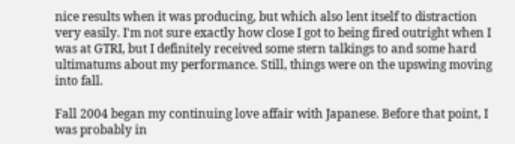nice results when it was producing, but which also lent itself to distraction very easily. I'm not sure exactly how close I got to being fired outright when I was at GTRI, but I definitely received some stern talkings to and some hard ultimatums about my performance. Still, things were on the upswing moving into fall.

Fall 2004 began my continuing love affair with Japanese. Before that point, I was probably in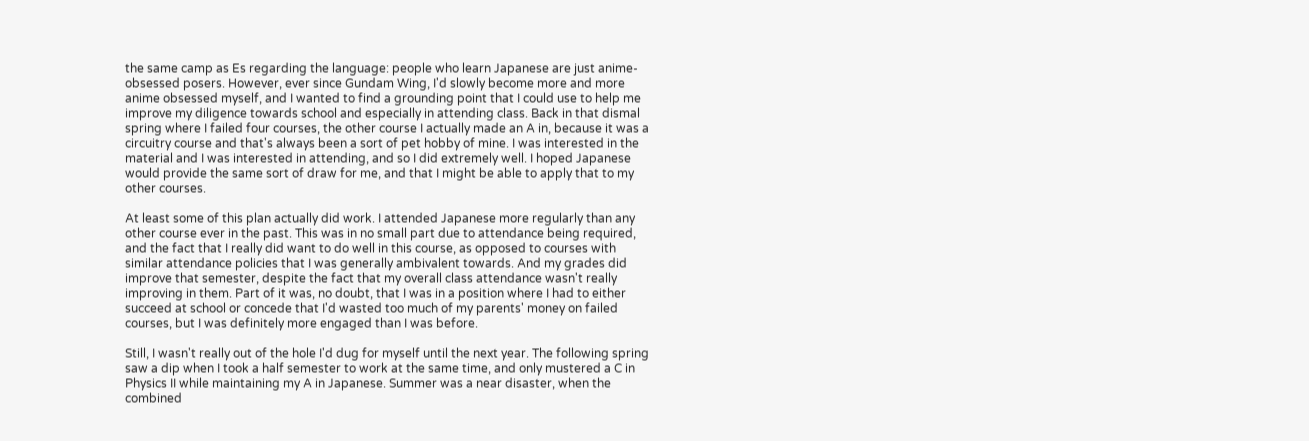the same camp as Es regarding the language: people who learn Japanese are just anime-obsessed posers. However, ever since Gundam Wing, I'd slowly become more and more anime obsessed myself, and I wanted to find a grounding point that I could use to help me improve my diligence towards school and especially in attending class. Back in that dismal spring where I failed four courses, the other course I actually made an A in, because it was a circuitry course and that's always been a sort of pet hobby of mine. I was interested in the material and I was interested in attending, and so I did extremely well. I hoped Japanese would provide the same sort of draw for me, and that I might be able to apply that to my other courses.

At least some of this plan actually did work. I attended Japanese more regularly than any other course ever in the past. This was in no small part due to attendance being required, and the fact that I really did want to do well in this course, as opposed to courses with similar attendance policies that I was generally ambivalent towards. And my grades did improve that semester, despite the fact that my overall class attendance wasn't really improving in them. Part of it was, no doubt, that I was in a position where I had to either succeed at school or concede that I'd wasted too much of my parents' money on failed courses, but I was definitely more engaged than I was before.

Still, I wasn't really out of the hole I'd dug for myself until the next year. The following spring saw a dip when I took a half semester to work at the same time, and only mustered a C in Physics II while maintaining my A in Japanese. Summer was a near disaster, when the combined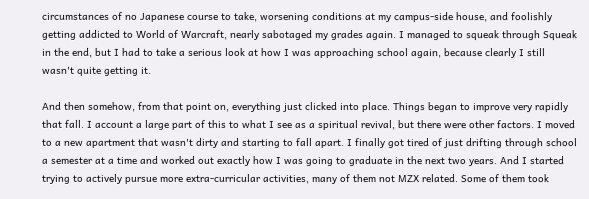circumstances of no Japanese course to take, worsening conditions at my campus-side house, and foolishly getting addicted to World of Warcraft, nearly sabotaged my grades again. I managed to squeak through Squeak in the end, but I had to take a serious look at how I was approaching school again, because clearly I still wasn't quite getting it.

And then somehow, from that point on, everything just clicked into place. Things began to improve very rapidly that fall. I account a large part of this to what I see as a spiritual revival, but there were other factors. I moved to a new apartment that wasn't dirty and starting to fall apart. I finally got tired of just drifting through school a semester at a time and worked out exactly how I was going to graduate in the next two years. And I started trying to actively pursue more extra-curricular activities, many of them not MZX related. Some of them took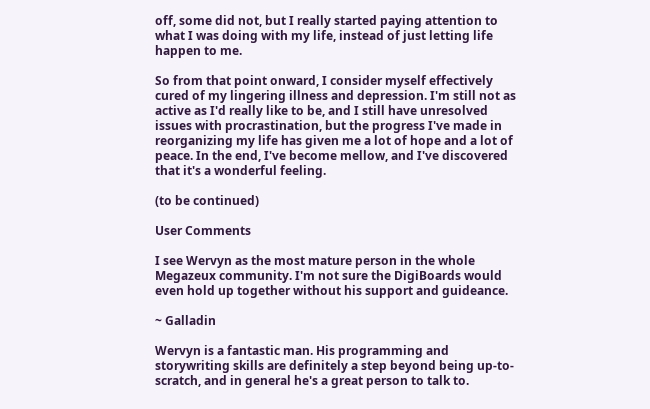off, some did not, but I really started paying attention to what I was doing with my life, instead of just letting life happen to me.

So from that point onward, I consider myself effectively cured of my lingering illness and depression. I'm still not as active as I'd really like to be, and I still have unresolved issues with procrastination, but the progress I've made in reorganizing my life has given me a lot of hope and a lot of peace. In the end, I've become mellow, and I've discovered that it's a wonderful feeling.

(to be continued)

User Comments

I see Wervyn as the most mature person in the whole Megazeux community. I'm not sure the DigiBoards would even hold up together without his support and guideance.

~ Galladin

Wervyn is a fantastic man. His programming and storywriting skills are definitely a step beyond being up-to-scratch, and in general he's a great person to talk to.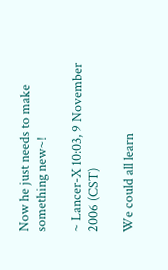Now he just needs to make something new~!

~ Lancer-X 10:03, 9 November 2006 (CST)

We could all learn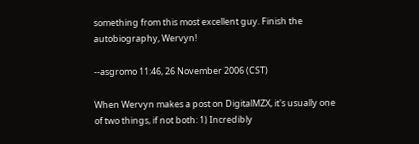something from this most excellent guy. Finish the autobiography, Wervyn!

--asgromo 11:46, 26 November 2006 (CST)

When Wervyn makes a post on DigitalMZX, it's usually one of two things, if not both: 1) Incredibly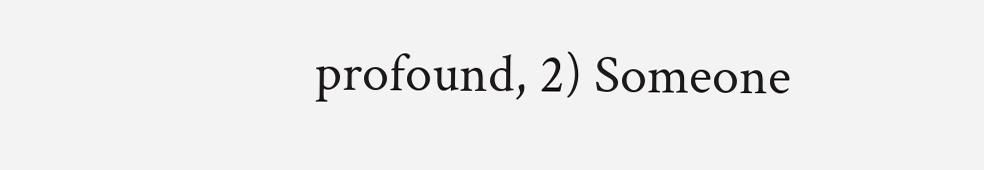profound, 2) Someone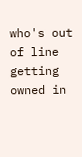who's out of line getting owned in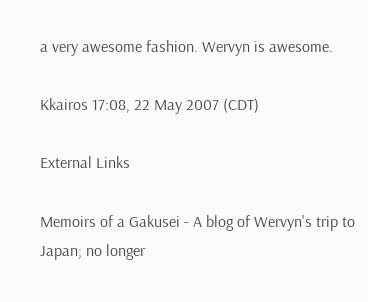a very awesome fashion. Wervyn is awesome.

Kkairos 17:08, 22 May 2007 (CDT)

External Links

Memoirs of a Gakusei - A blog of Wervyn's trip to Japan; no longer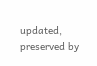updated, preserved by